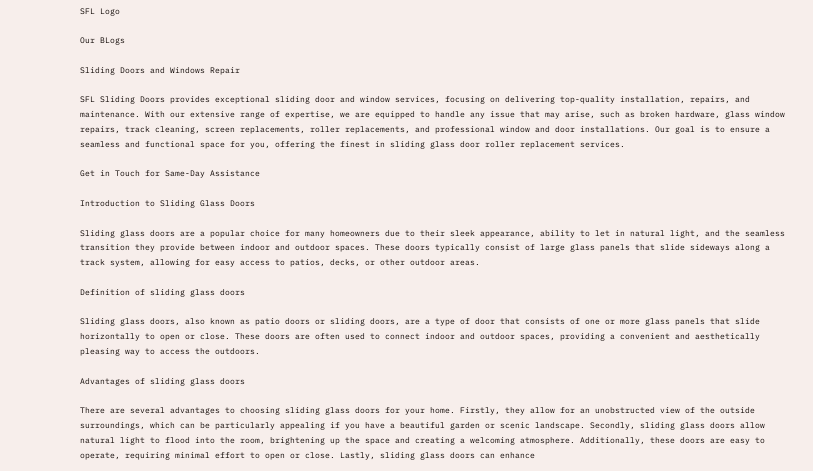SFL Logo

Our BLogs

Sliding Doors and Windows Repair

SFL Sliding Doors provides exceptional sliding door and window services, focusing on delivering top-quality installation, repairs, and maintenance. With our extensive range of expertise, we are equipped to handle any issue that may arise, such as broken hardware, glass window repairs, track cleaning, screen replacements, roller replacements, and professional window and door installations. Our goal is to ensure a seamless and functional space for you, offering the finest in sliding glass door roller replacement services.

Get in Touch for Same-Day Assistance

Introduction to Sliding Glass Doors

Sliding glass doors are a popular choice for many homeowners due to their sleek appearance, ability to let in natural light, and the seamless transition they provide between indoor and outdoor spaces. These doors typically consist of large glass panels that slide sideways along a track system, allowing for easy access to patios, decks, or other outdoor areas.

Definition of sliding glass doors

Sliding glass doors, also known as patio doors or sliding doors, are a type of door that consists of one or more glass panels that slide horizontally to open or close. These doors are often used to connect indoor and outdoor spaces, providing a convenient and aesthetically pleasing way to access the outdoors.

Advantages of sliding glass doors

There are several advantages to choosing sliding glass doors for your home. Firstly, they allow for an unobstructed view of the outside surroundings, which can be particularly appealing if you have a beautiful garden or scenic landscape. Secondly, sliding glass doors allow natural light to flood into the room, brightening up the space and creating a welcoming atmosphere. Additionally, these doors are easy to operate, requiring minimal effort to open or close. Lastly, sliding glass doors can enhance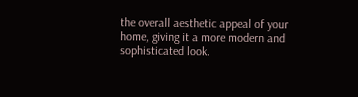the overall aesthetic appeal of your home, giving it a more modern and sophisticated look.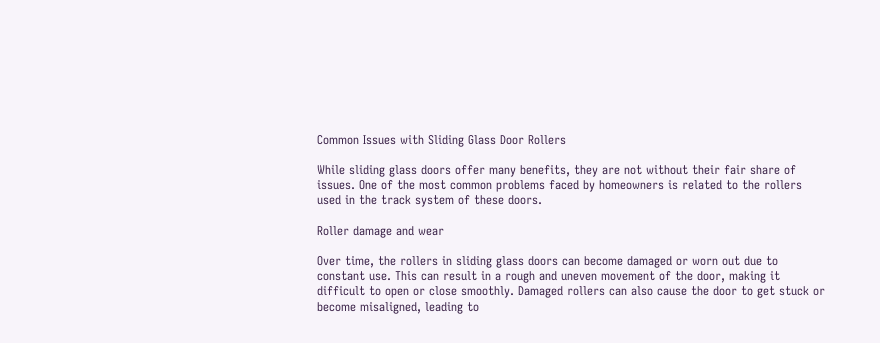Common Issues with Sliding Glass Door Rollers

While sliding glass doors offer many benefits, they are not without their fair share of issues. One of the most common problems faced by homeowners is related to the rollers used in the track system of these doors.

Roller damage and wear

Over time, the rollers in sliding glass doors can become damaged or worn out due to constant use. This can result in a rough and uneven movement of the door, making it difficult to open or close smoothly. Damaged rollers can also cause the door to get stuck or become misaligned, leading to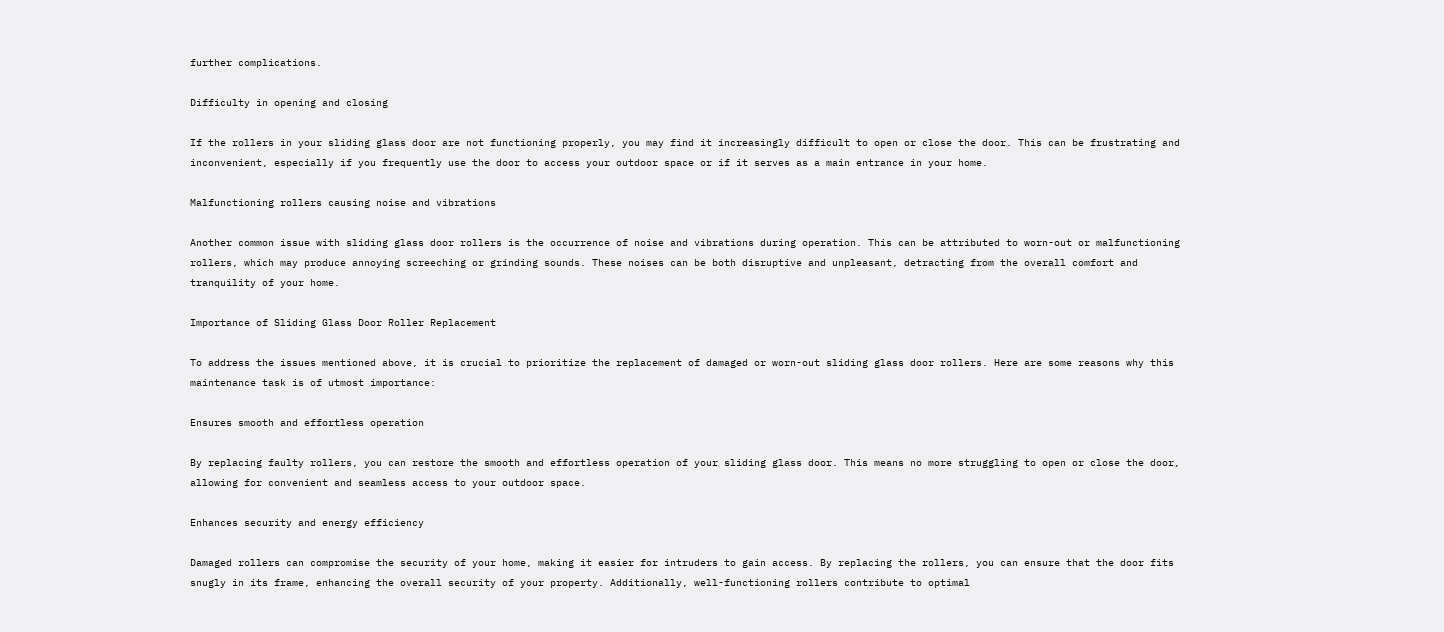further complications.

Difficulty in opening and closing

If the rollers in your sliding glass door are not functioning properly, you may find it increasingly difficult to open or close the door. This can be frustrating and inconvenient, especially if you frequently use the door to access your outdoor space or if it serves as a main entrance in your home.

Malfunctioning rollers causing noise and vibrations

Another common issue with sliding glass door rollers is the occurrence of noise and vibrations during operation. This can be attributed to worn-out or malfunctioning rollers, which may produce annoying screeching or grinding sounds. These noises can be both disruptive and unpleasant, detracting from the overall comfort and tranquility of your home.

Importance of Sliding Glass Door Roller Replacement

To address the issues mentioned above, it is crucial to prioritize the replacement of damaged or worn-out sliding glass door rollers. Here are some reasons why this maintenance task is of utmost importance:

Ensures smooth and effortless operation

By replacing faulty rollers, you can restore the smooth and effortless operation of your sliding glass door. This means no more struggling to open or close the door, allowing for convenient and seamless access to your outdoor space.

Enhances security and energy efficiency

Damaged rollers can compromise the security of your home, making it easier for intruders to gain access. By replacing the rollers, you can ensure that the door fits snugly in its frame, enhancing the overall security of your property. Additionally, well-functioning rollers contribute to optimal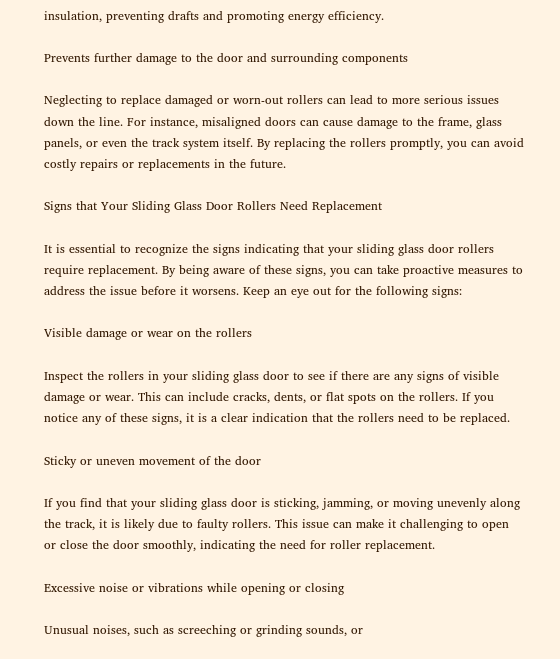insulation, preventing drafts and promoting energy efficiency.

Prevents further damage to the door and surrounding components

Neglecting to replace damaged or worn-out rollers can lead to more serious issues down the line. For instance, misaligned doors can cause damage to the frame, glass panels, or even the track system itself. By replacing the rollers promptly, you can avoid costly repairs or replacements in the future.

Signs that Your Sliding Glass Door Rollers Need Replacement

It is essential to recognize the signs indicating that your sliding glass door rollers require replacement. By being aware of these signs, you can take proactive measures to address the issue before it worsens. Keep an eye out for the following signs:

Visible damage or wear on the rollers

Inspect the rollers in your sliding glass door to see if there are any signs of visible damage or wear. This can include cracks, dents, or flat spots on the rollers. If you notice any of these signs, it is a clear indication that the rollers need to be replaced.

Sticky or uneven movement of the door

If you find that your sliding glass door is sticking, jamming, or moving unevenly along the track, it is likely due to faulty rollers. This issue can make it challenging to open or close the door smoothly, indicating the need for roller replacement.

Excessive noise or vibrations while opening or closing

Unusual noises, such as screeching or grinding sounds, or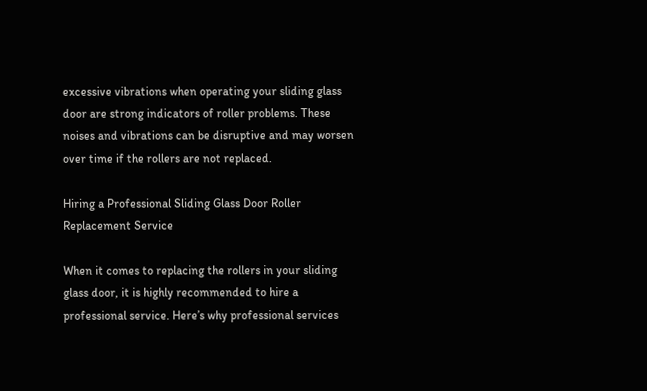excessive vibrations when operating your sliding glass door are strong indicators of roller problems. These noises and vibrations can be disruptive and may worsen over time if the rollers are not replaced.

Hiring a Professional Sliding Glass Door Roller Replacement Service

When it comes to replacing the rollers in your sliding glass door, it is highly recommended to hire a professional service. Here’s why professional services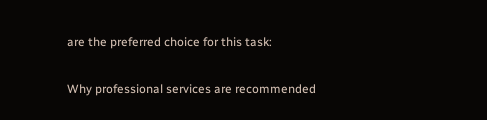are the preferred choice for this task:

Why professional services are recommended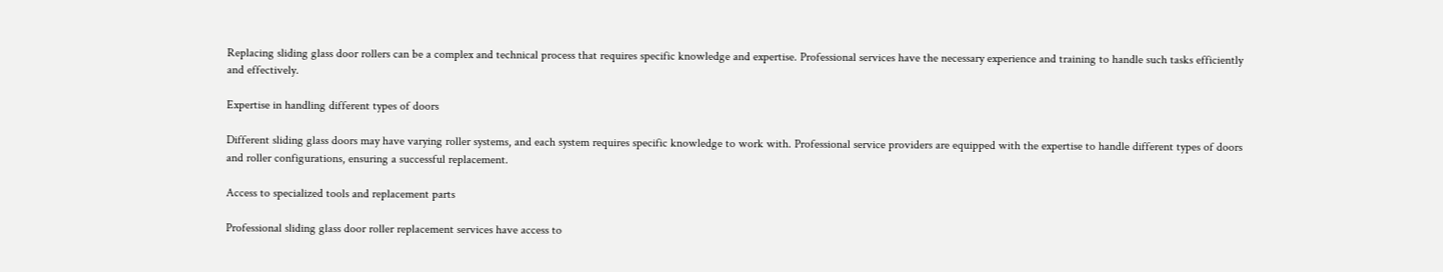Replacing sliding glass door rollers can be a complex and technical process that requires specific knowledge and expertise. Professional services have the necessary experience and training to handle such tasks efficiently and effectively.

Expertise in handling different types of doors

Different sliding glass doors may have varying roller systems, and each system requires specific knowledge to work with. Professional service providers are equipped with the expertise to handle different types of doors and roller configurations, ensuring a successful replacement.

Access to specialized tools and replacement parts

Professional sliding glass door roller replacement services have access to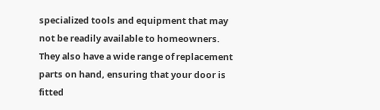specialized tools and equipment that may not be readily available to homeowners. They also have a wide range of replacement parts on hand, ensuring that your door is fitted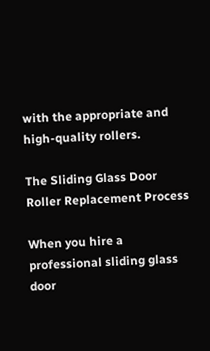with the appropriate and high-quality rollers.

The Sliding Glass Door Roller Replacement Process

When you hire a professional sliding glass door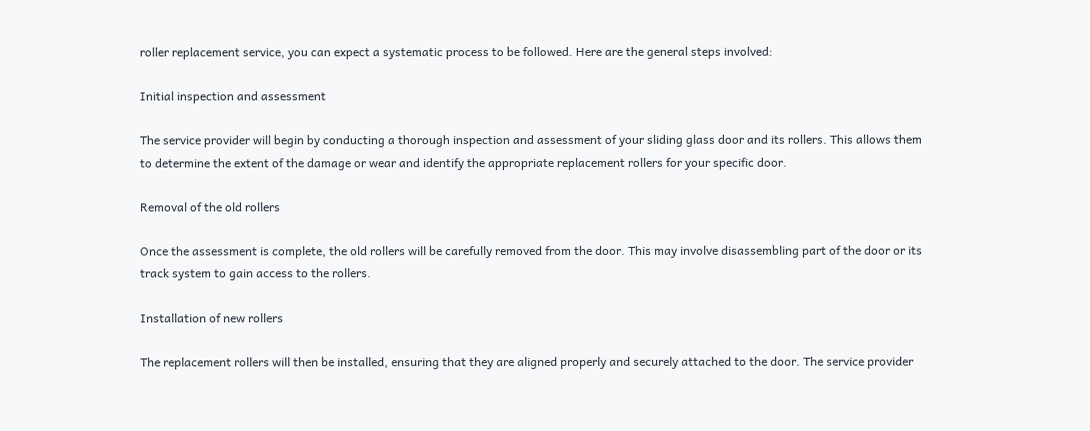roller replacement service, you can expect a systematic process to be followed. Here are the general steps involved:

Initial inspection and assessment

The service provider will begin by conducting a thorough inspection and assessment of your sliding glass door and its rollers. This allows them to determine the extent of the damage or wear and identify the appropriate replacement rollers for your specific door.

Removal of the old rollers

Once the assessment is complete, the old rollers will be carefully removed from the door. This may involve disassembling part of the door or its track system to gain access to the rollers.

Installation of new rollers

The replacement rollers will then be installed, ensuring that they are aligned properly and securely attached to the door. The service provider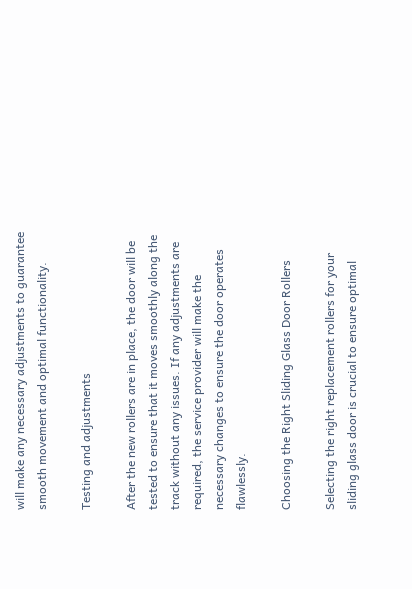will make any necessary adjustments to guarantee smooth movement and optimal functionality.

Testing and adjustments

After the new rollers are in place, the door will be tested to ensure that it moves smoothly along the track without any issues. If any adjustments are required, the service provider will make the necessary changes to ensure the door operates flawlessly.

Choosing the Right Sliding Glass Door Rollers

Selecting the right replacement rollers for your sliding glass door is crucial to ensure optimal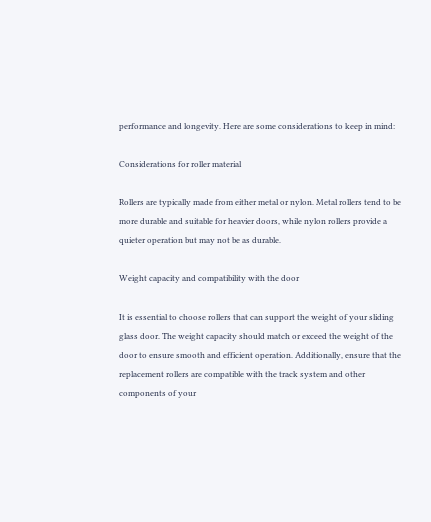performance and longevity. Here are some considerations to keep in mind:

Considerations for roller material

Rollers are typically made from either metal or nylon. Metal rollers tend to be more durable and suitable for heavier doors, while nylon rollers provide a quieter operation but may not be as durable.

Weight capacity and compatibility with the door

It is essential to choose rollers that can support the weight of your sliding glass door. The weight capacity should match or exceed the weight of the door to ensure smooth and efficient operation. Additionally, ensure that the replacement rollers are compatible with the track system and other components of your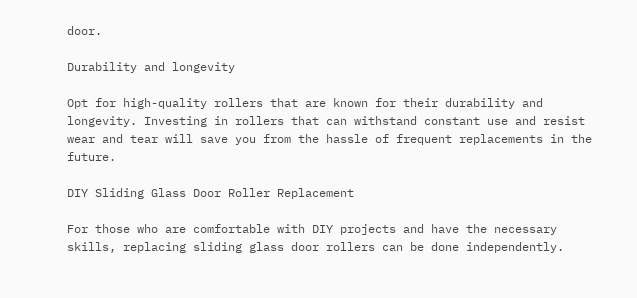door.

Durability and longevity

Opt for high-quality rollers that are known for their durability and longevity. Investing in rollers that can withstand constant use and resist wear and tear will save you from the hassle of frequent replacements in the future.

DIY Sliding Glass Door Roller Replacement

For those who are comfortable with DIY projects and have the necessary skills, replacing sliding glass door rollers can be done independently.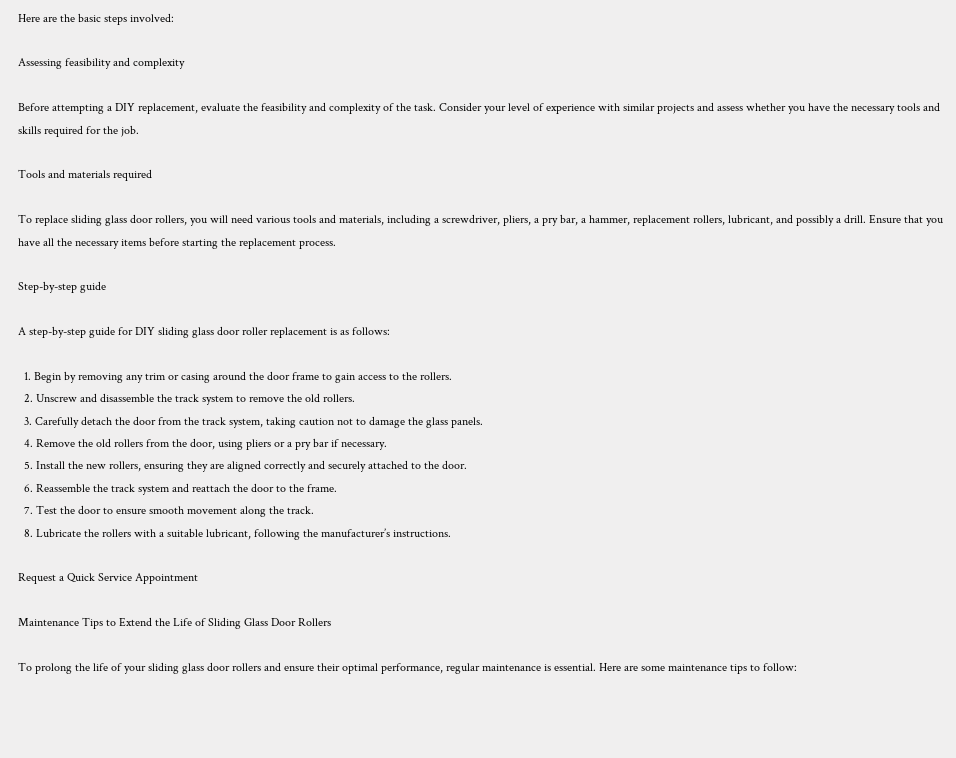Here are the basic steps involved:

Assessing feasibility and complexity

Before attempting a DIY replacement, evaluate the feasibility and complexity of the task. Consider your level of experience with similar projects and assess whether you have the necessary tools and skills required for the job.

Tools and materials required

To replace sliding glass door rollers, you will need various tools and materials, including a screwdriver, pliers, a pry bar, a hammer, replacement rollers, lubricant, and possibly a drill. Ensure that you have all the necessary items before starting the replacement process.

Step-by-step guide

A step-by-step guide for DIY sliding glass door roller replacement is as follows:

  1. Begin by removing any trim or casing around the door frame to gain access to the rollers.
  2. Unscrew and disassemble the track system to remove the old rollers.
  3. Carefully detach the door from the track system, taking caution not to damage the glass panels.
  4. Remove the old rollers from the door, using pliers or a pry bar if necessary.
  5. Install the new rollers, ensuring they are aligned correctly and securely attached to the door.
  6. Reassemble the track system and reattach the door to the frame.
  7. Test the door to ensure smooth movement along the track.
  8. Lubricate the rollers with a suitable lubricant, following the manufacturer’s instructions.

Request a Quick Service Appointment

Maintenance Tips to Extend the Life of Sliding Glass Door Rollers

To prolong the life of your sliding glass door rollers and ensure their optimal performance, regular maintenance is essential. Here are some maintenance tips to follow: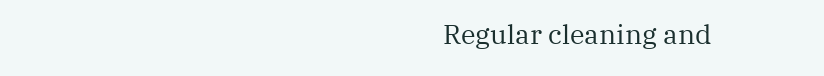Regular cleaning and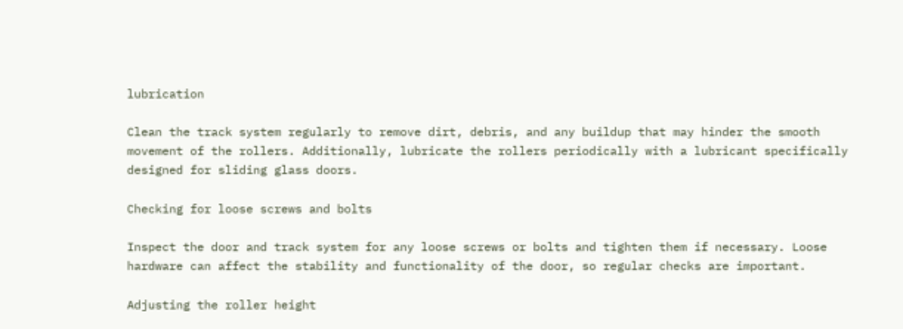lubrication

Clean the track system regularly to remove dirt, debris, and any buildup that may hinder the smooth movement of the rollers. Additionally, lubricate the rollers periodically with a lubricant specifically designed for sliding glass doors.

Checking for loose screws and bolts

Inspect the door and track system for any loose screws or bolts and tighten them if necessary. Loose hardware can affect the stability and functionality of the door, so regular checks are important.

Adjusting the roller height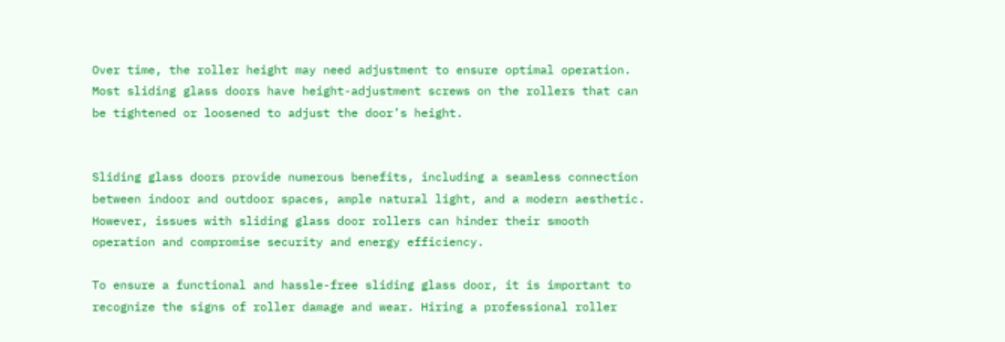Over time, the roller height may need adjustment to ensure optimal operation. Most sliding glass doors have height-adjustment screws on the rollers that can be tightened or loosened to adjust the door’s height.


Sliding glass doors provide numerous benefits, including a seamless connection between indoor and outdoor spaces, ample natural light, and a modern aesthetic. However, issues with sliding glass door rollers can hinder their smooth operation and compromise security and energy efficiency.

To ensure a functional and hassle-free sliding glass door, it is important to recognize the signs of roller damage and wear. Hiring a professional roller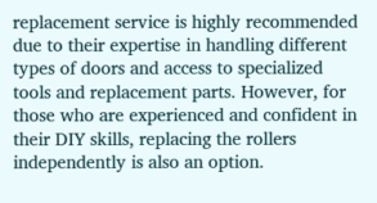replacement service is highly recommended due to their expertise in handling different types of doors and access to specialized tools and replacement parts. However, for those who are experienced and confident in their DIY skills, replacing the rollers independently is also an option.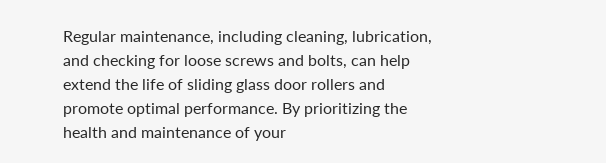Regular maintenance, including cleaning, lubrication, and checking for loose screws and bolts, can help extend the life of sliding glass door rollers and promote optimal performance. By prioritizing the health and maintenance of your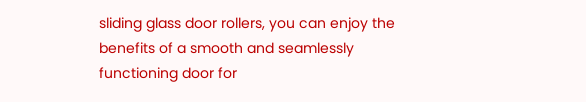sliding glass door rollers, you can enjoy the benefits of a smooth and seamlessly functioning door for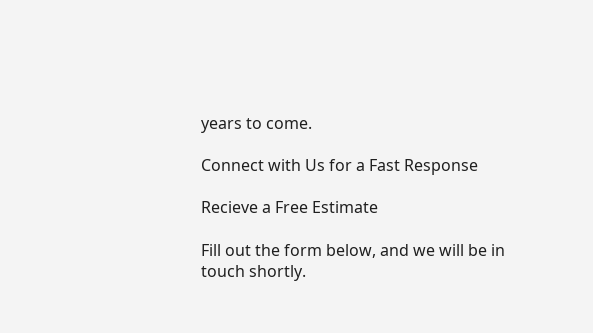years to come.

Connect with Us for a Fast Response

Recieve a Free Estimate

Fill out the form below, and we will be in touch shortly.